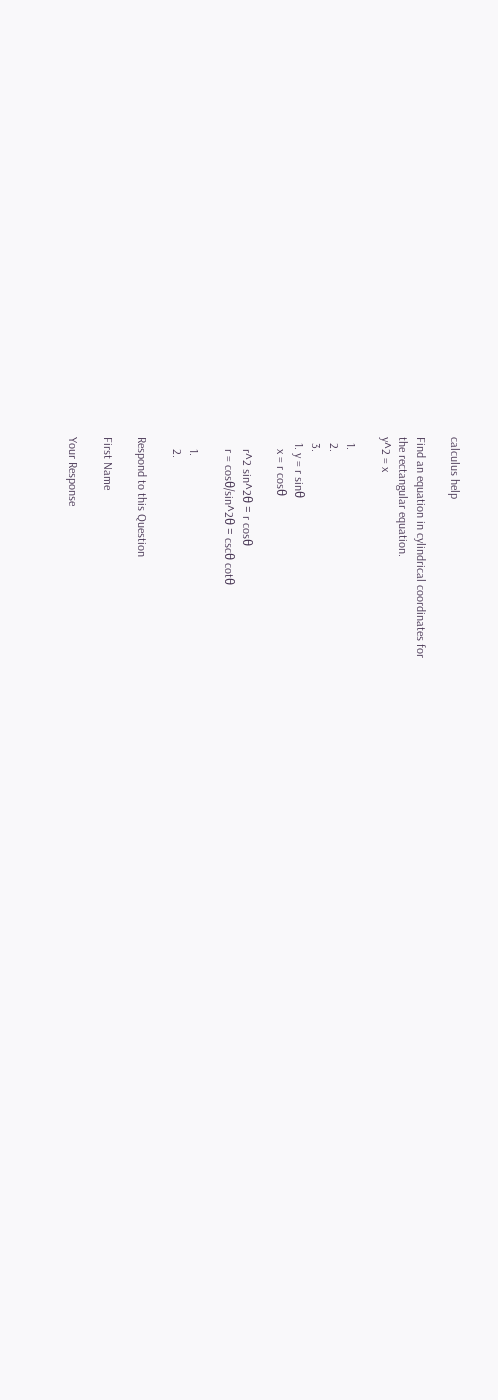calculus help

Find an equation in cylindrical coordinates for
the rectangular equation.
y^2 = x

  1.
  2.
  3.
  1. y = r sinθ
    x = r cosθ

    r^2 sin^2θ = r cosθ
    r = cosθ/sin^2θ = cscθ cotθ

    1.
    2.

Respond to this Question

First Name

Your Response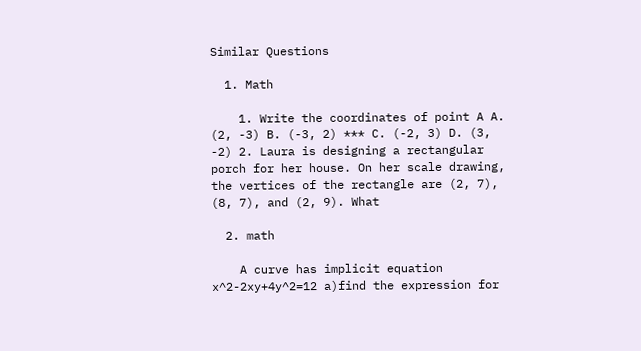Similar Questions

  1. Math

    1. Write the coordinates of point A A. (2, -3) B. (-3, 2) *** C. (-2, 3) D. (3, -2) 2. Laura is designing a rectangular porch for her house. On her scale drawing, the vertices of the rectangle are (2, 7), (8, 7), and (2, 9). What

  2. math

    A curve has implicit equation x^2-2xy+4y^2=12 a)find the expression for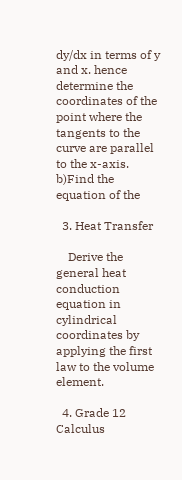dy/dx in terms of y and x. hence determine the coordinates of the point where the tangents to the curve are parallel to the x-axis. b)Find the equation of the

  3. Heat Transfer

    Derive the general heat conduction equation in cylindrical coordinates by applying the first law to the volume element.

  4. Grade 12 Calculus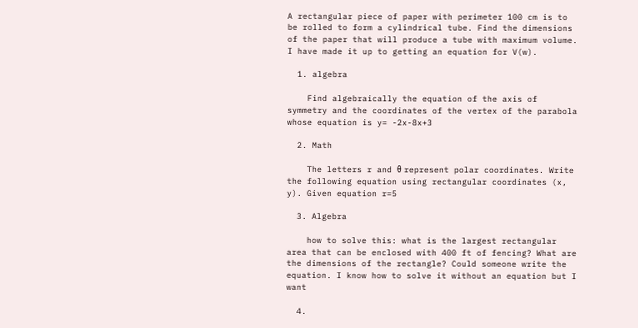A rectangular piece of paper with perimeter 100 cm is to be rolled to form a cylindrical tube. Find the dimensions of the paper that will produce a tube with maximum volume. I have made it up to getting an equation for V(w).

  1. algebra

    Find algebraically the equation of the axis of symmetry and the coordinates of the vertex of the parabola whose equation is y= -2x-8x+3

  2. Math

    The letters r and θ represent polar coordinates. Write the following equation using rectangular coordinates (x, y). Given equation r=5

  3. Algebra

    how to solve this: what is the largest rectangular area that can be enclosed with 400 ft of fencing? What are the dimensions of the rectangle? Could someone write the equation. I know how to solve it without an equation but I want

  4.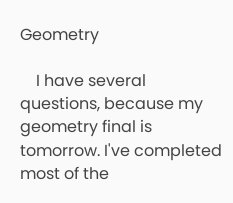Geometry

    I have several questions, because my geometry final is tomorrow. I've completed most of the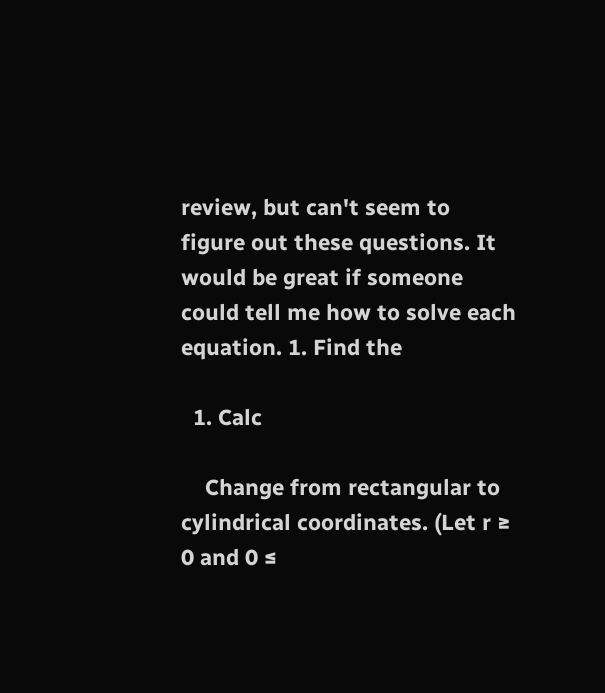review, but can't seem to figure out these questions. It would be great if someone could tell me how to solve each equation. 1. Find the

  1. Calc

    Change from rectangular to cylindrical coordinates. (Let r ≥ 0 and 0 ≤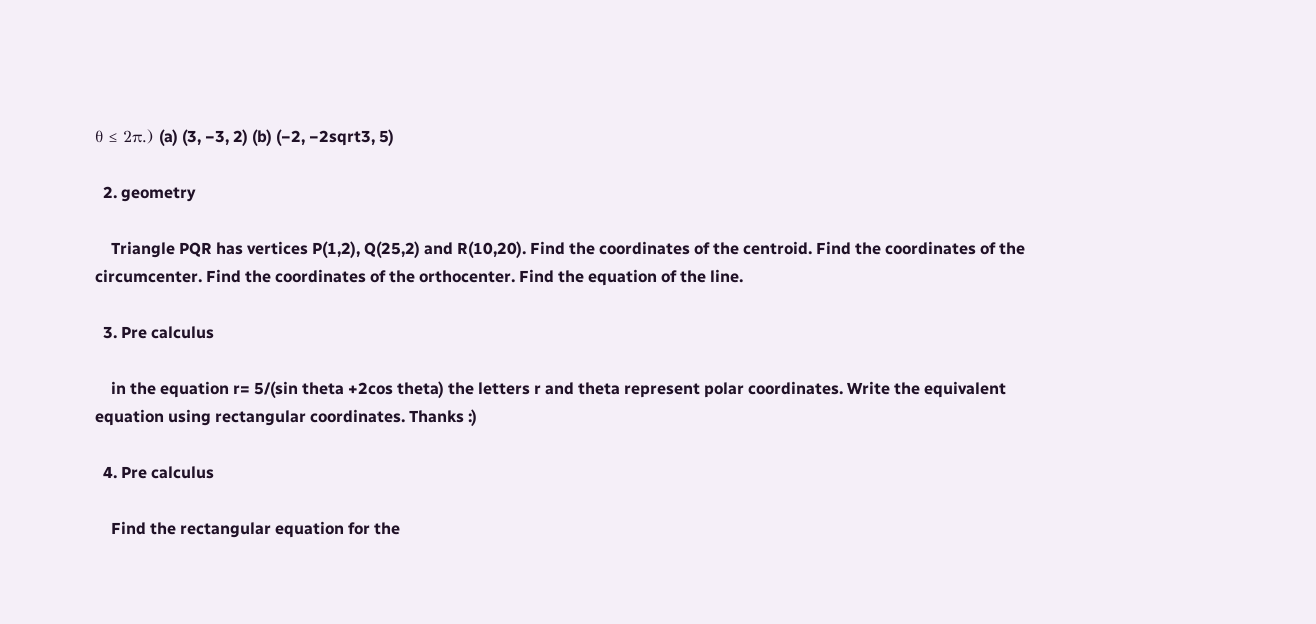θ ≤ 2π.) (a) (3, −3, 2) (b) (−2, −2sqrt3, 5)

  2. geometry

    Triangle PQR has vertices P(1,2), Q(25,2) and R(10,20). Find the coordinates of the centroid. Find the coordinates of the circumcenter. Find the coordinates of the orthocenter. Find the equation of the line.

  3. Pre calculus

    in the equation r= 5/(sin theta +2cos theta) the letters r and theta represent polar coordinates. Write the equivalent equation using rectangular coordinates. Thanks :)

  4. Pre calculus

    Find the rectangular equation for the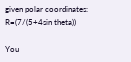given polar coordinates: R=(7/(5+4sin theta))

You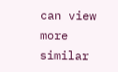can view more similar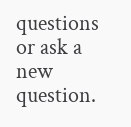questions or ask a new question.